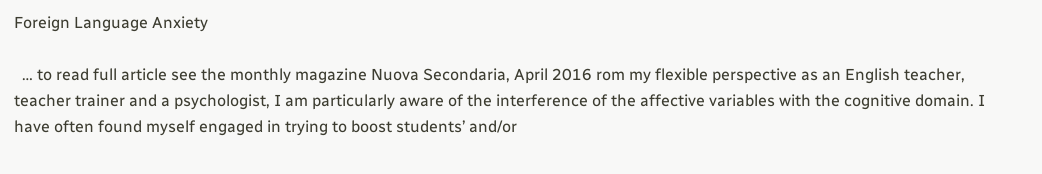Foreign Language Anxiety

  … to read full article see the monthly magazine Nuova Secondaria, April 2016 rom my flexible perspective as an English teacher, teacher trainer and a psychologist, I am particularly aware of the interference of the affective variables with the cognitive domain. I have often found myself engaged in trying to boost students’ and/or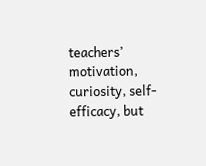teachers’ motivation, curiosity, self-efficacy, but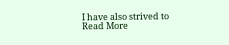I have also strived to
Read More